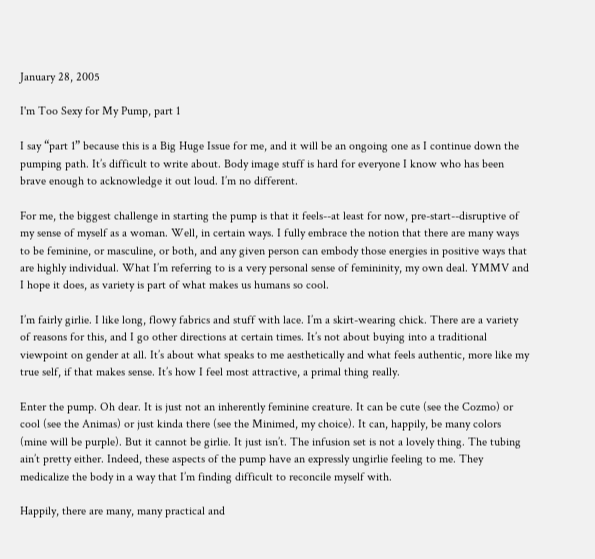January 28, 2005

I'm Too Sexy for My Pump, part 1

I say “part 1” because this is a Big Huge Issue for me, and it will be an ongoing one as I continue down the pumping path. It’s difficult to write about. Body image stuff is hard for everyone I know who has been brave enough to acknowledge it out loud. I’m no different.

For me, the biggest challenge in starting the pump is that it feels--at least for now, pre-start--disruptive of my sense of myself as a woman. Well, in certain ways. I fully embrace the notion that there are many ways to be feminine, or masculine, or both, and any given person can embody those energies in positive ways that are highly individual. What I’m referring to is a very personal sense of femininity, my own deal. YMMV and I hope it does, as variety is part of what makes us humans so cool.

I’m fairly girlie. I like long, flowy fabrics and stuff with lace. I’m a skirt-wearing chick. There are a variety of reasons for this, and I go other directions at certain times. It’s not about buying into a traditional viewpoint on gender at all. It’s about what speaks to me aesthetically and what feels authentic, more like my true self, if that makes sense. It’s how I feel most attractive, a primal thing really.

Enter the pump. Oh dear. It is just not an inherently feminine creature. It can be cute (see the Cozmo) or cool (see the Animas) or just kinda there (see the Minimed, my choice). It can, happily, be many colors (mine will be purple). But it cannot be girlie. It just isn’t. The infusion set is not a lovely thing. The tubing ain’t pretty either. Indeed, these aspects of the pump have an expressly ungirlie feeling to me. They medicalize the body in a way that I’m finding difficult to reconcile myself with.

Happily, there are many, many practical and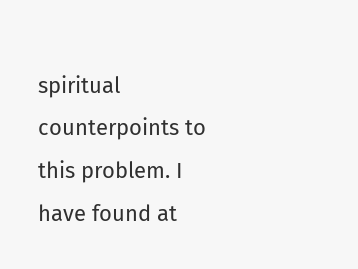spiritual counterpoints to this problem. I have found at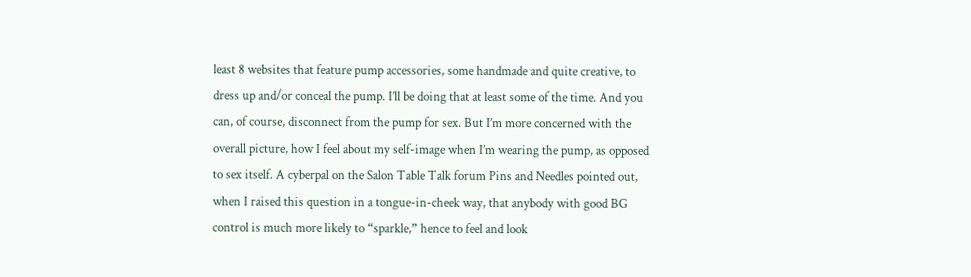least 8 websites that feature pump accessories, some handmade and quite creative, to dress up and/or conceal the pump. I’ll be doing that at least some of the time. And you can, of course, disconnect from the pump for sex. But I’m more concerned with the overall picture, how I feel about my self-image when I’m wearing the pump, as opposed to sex itself. A cyberpal on the Salon Table Talk forum Pins and Needles pointed out, when I raised this question in a tongue-in-cheek way, that anybody with good BG control is much more likely to “sparkle,” hence to feel and look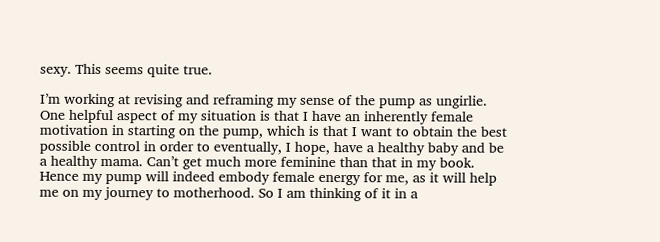sexy. This seems quite true.

I’m working at revising and reframing my sense of the pump as ungirlie. One helpful aspect of my situation is that I have an inherently female motivation in starting on the pump, which is that I want to obtain the best possible control in order to eventually, I hope, have a healthy baby and be a healthy mama. Can’t get much more feminine than that in my book. Hence my pump will indeed embody female energy for me, as it will help me on my journey to motherhood. So I am thinking of it in a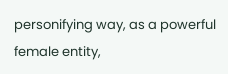personifying way, as a powerful female entity,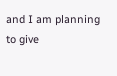and I am planning to give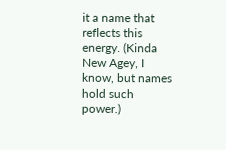it a name that reflects this energy. (Kinda New Agey, I know, but names hold such power.)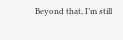Beyond that, I’m still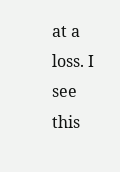at a loss. I see this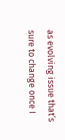as evolving issue that’s sure to change once I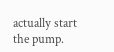actually start the pump.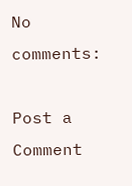No comments:

Post a Comment